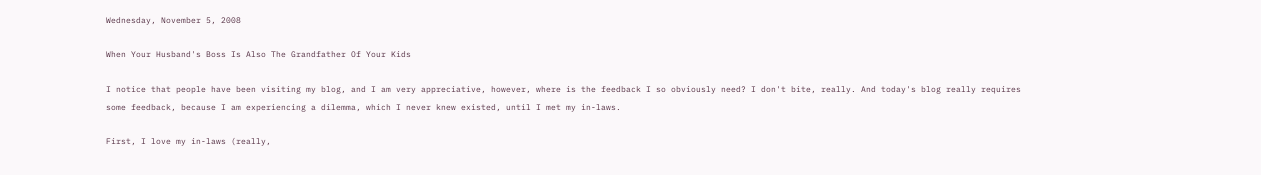Wednesday, November 5, 2008

When Your Husband's Boss Is Also The Grandfather Of Your Kids

I notice that people have been visiting my blog, and I am very appreciative, however, where is the feedback I so obviously need? I don't bite, really. And today's blog really requires some feedback, because I am experiencing a dilemma, which I never knew existed, until I met my in-laws.

First, I love my in-laws (really,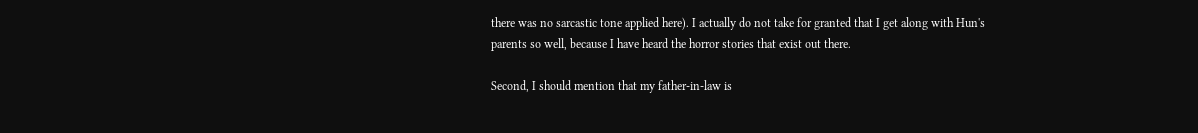there was no sarcastic tone applied here). I actually do not take for granted that I get along with Hun's parents so well, because I have heard the horror stories that exist out there.

Second, I should mention that my father-in-law is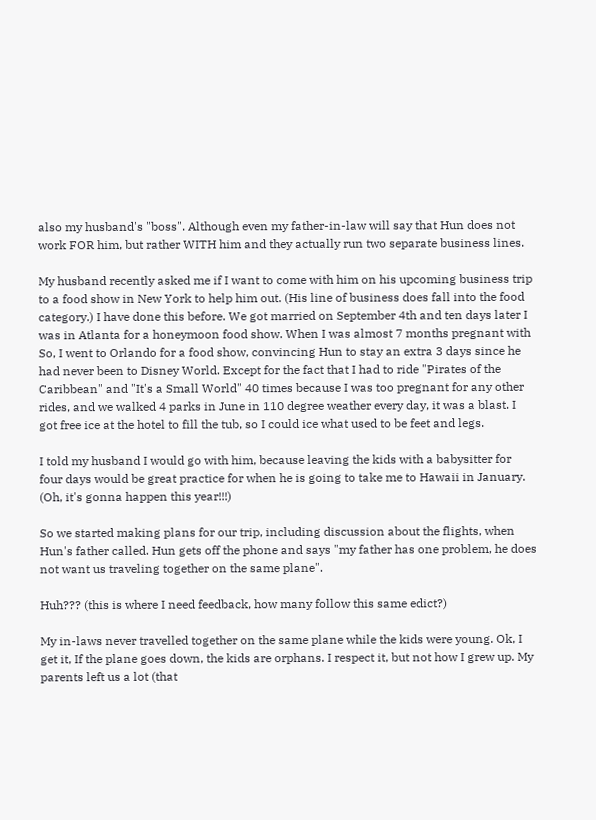also my husband's "boss". Although even my father-in-law will say that Hun does not work FOR him, but rather WITH him and they actually run two separate business lines.

My husband recently asked me if I want to come with him on his upcoming business trip to a food show in New York to help him out. (His line of business does fall into the food category.) I have done this before. We got married on September 4th and ten days later I was in Atlanta for a honeymoon food show. When I was almost 7 months pregnant with So, I went to Orlando for a food show, convincing Hun to stay an extra 3 days since he had never been to Disney World. Except for the fact that I had to ride "Pirates of the Caribbean" and "It's a Small World" 40 times because I was too pregnant for any other rides, and we walked 4 parks in June in 110 degree weather every day, it was a blast. I got free ice at the hotel to fill the tub, so I could ice what used to be feet and legs.

I told my husband I would go with him, because leaving the kids with a babysitter for four days would be great practice for when he is going to take me to Hawaii in January. (Oh, it's gonna happen this year!!!)

So we started making plans for our trip, including discussion about the flights, when Hun's father called. Hun gets off the phone and says "my father has one problem, he does not want us traveling together on the same plane".

Huh??? (this is where I need feedback, how many follow this same edict?)

My in-laws never travelled together on the same plane while the kids were young. Ok, I get it, If the plane goes down, the kids are orphans. I respect it, but not how I grew up. My parents left us a lot (that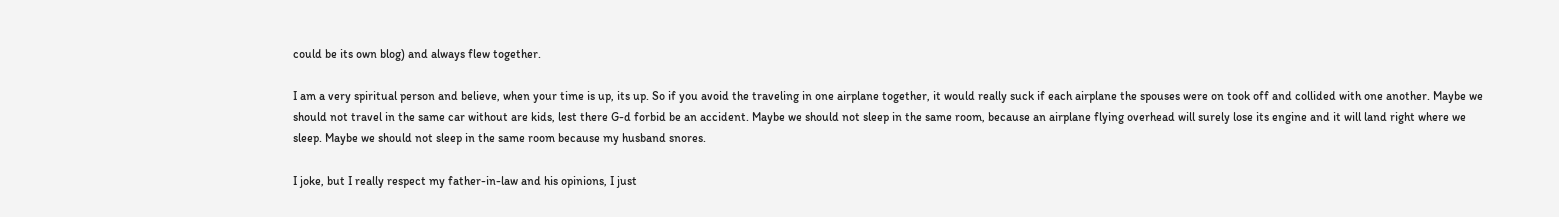could be its own blog) and always flew together.

I am a very spiritual person and believe, when your time is up, its up. So if you avoid the traveling in one airplane together, it would really suck if each airplane the spouses were on took off and collided with one another. Maybe we should not travel in the same car without are kids, lest there G-d forbid be an accident. Maybe we should not sleep in the same room, because an airplane flying overhead will surely lose its engine and it will land right where we sleep. Maybe we should not sleep in the same room because my husband snores.

I joke, but I really respect my father-in-law and his opinions, I just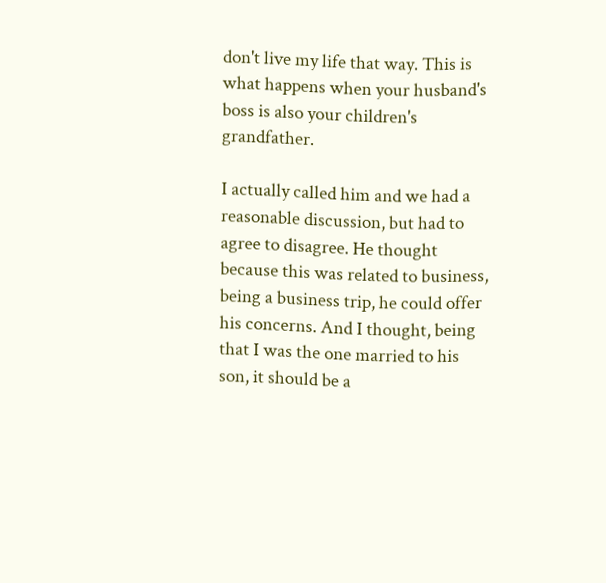don't live my life that way. This is what happens when your husband's boss is also your children's grandfather.

I actually called him and we had a reasonable discussion, but had to agree to disagree. He thought because this was related to business, being a business trip, he could offer his concerns. And I thought, being that I was the one married to his son, it should be a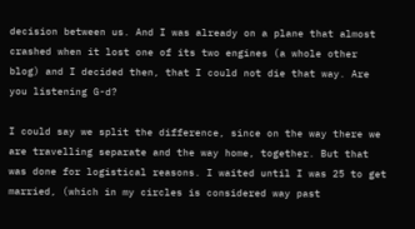decision between us. And I was already on a plane that almost crashed when it lost one of its two engines (a whole other blog) and I decided then, that I could not die that way. Are you listening G-d?

I could say we split the difference, since on the way there we are travelling separate and the way home, together. But that was done for logistical reasons. I waited until I was 25 to get married, (which in my circles is considered way past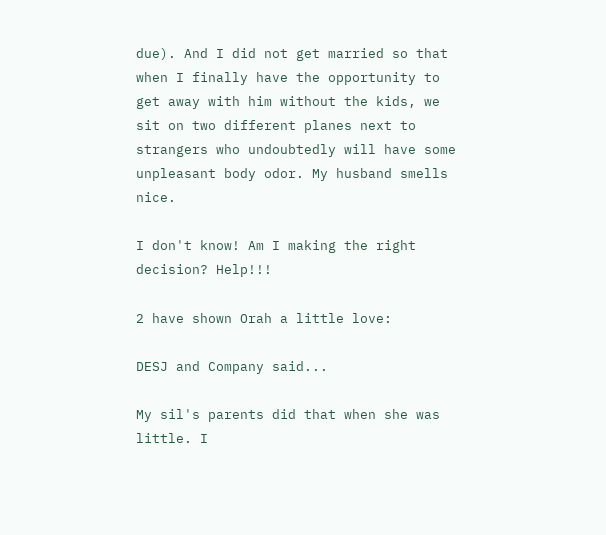due). And I did not get married so that when I finally have the opportunity to get away with him without the kids, we sit on two different planes next to strangers who undoubtedly will have some unpleasant body odor. My husband smells nice.

I don't know! Am I making the right decision? Help!!!

2 have shown Orah a little love:

DESJ and Company said...

My sil's parents did that when she was little. I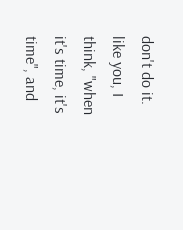don't do it. like you, I think, "when it's time, it's time", and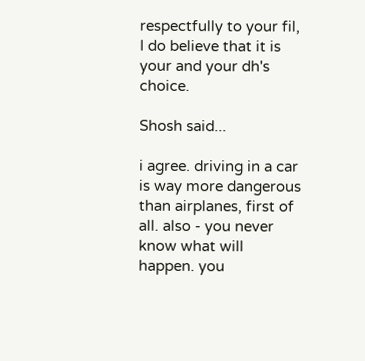respectfully to your fil, I do believe that it is your and your dh's choice.

Shosh said...

i agree. driving in a car is way more dangerous than airplanes, first of all. also - you never know what will happen. you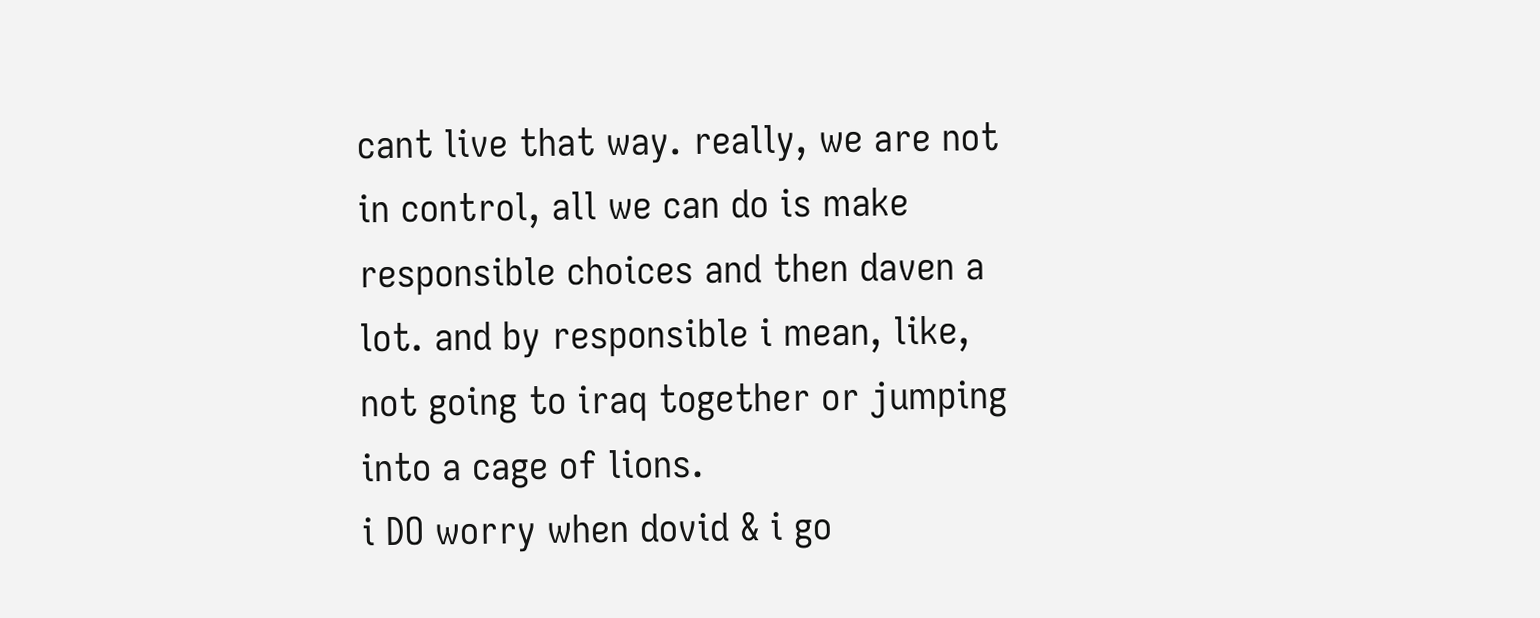cant live that way. really, we are not in control, all we can do is make responsible choices and then daven a lot. and by responsible i mean, like, not going to iraq together or jumping into a cage of lions.
i DO worry when dovid & i go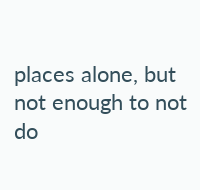places alone, but not enough to not do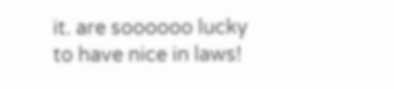it. are soooooo lucky to have nice in laws!